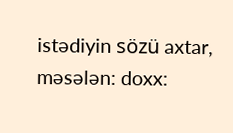istədiyin sözü axtar, məsələn: doxx: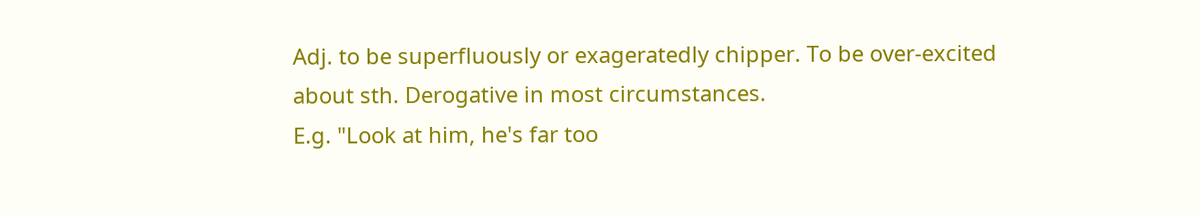Adj. to be superfluously or exageratedly chipper. To be over-excited about sth. Derogative in most circumstances.
E.g. "Look at him, he's far too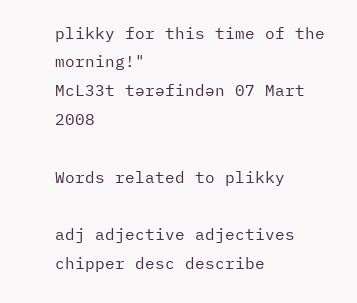plikky for this time of the morning!"
McL33t tərəfindən 07 Mart 2008

Words related to plikky

adj adjective adjectives chipper desc describe